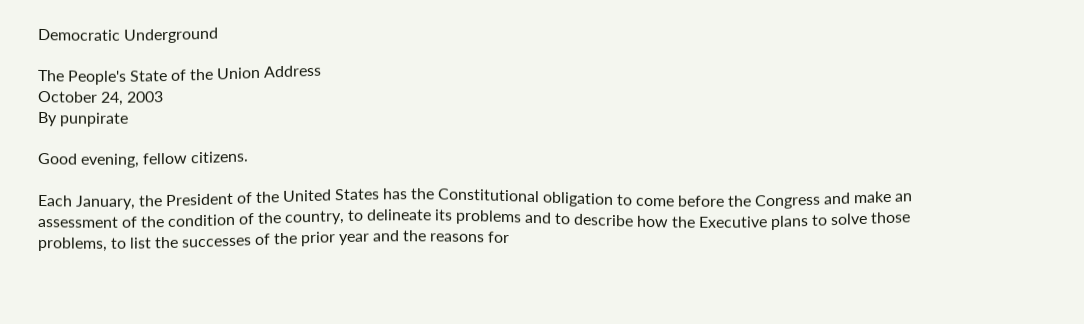Democratic Underground

The People's State of the Union Address
October 24, 2003
By punpirate

Good evening, fellow citizens.

Each January, the President of the United States has the Constitutional obligation to come before the Congress and make an assessment of the condition of the country, to delineate its problems and to describe how the Executive plans to solve those problems, to list the successes of the prior year and the reasons for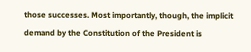those successes. Most importantly, though, the implicit demand by the Constitution of the President is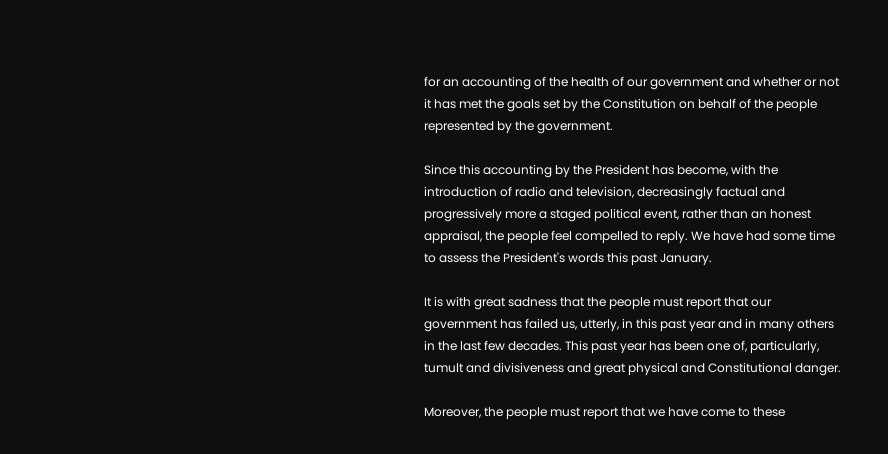for an accounting of the health of our government and whether or not it has met the goals set by the Constitution on behalf of the people represented by the government.

Since this accounting by the President has become, with the introduction of radio and television, decreasingly factual and progressively more a staged political event, rather than an honest appraisal, the people feel compelled to reply. We have had some time to assess the President's words this past January.

It is with great sadness that the people must report that our government has failed us, utterly, in this past year and in many others in the last few decades. This past year has been one of, particularly, tumult and divisiveness and great physical and Constitutional danger.

Moreover, the people must report that we have come to these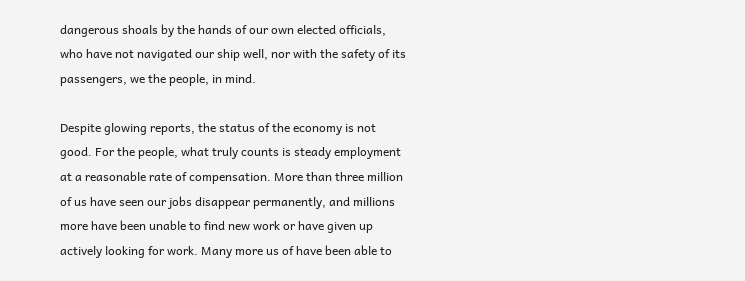dangerous shoals by the hands of our own elected officials, who have not navigated our ship well, nor with the safety of its passengers, we the people, in mind.

Despite glowing reports, the status of the economy is not good. For the people, what truly counts is steady employment at a reasonable rate of compensation. More than three million of us have seen our jobs disappear permanently, and millions more have been unable to find new work or have given up actively looking for work. Many more us of have been able to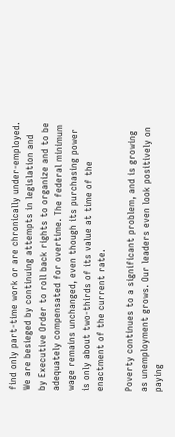find only part-time work or are chronically under-employed. We are besieged by continuing attempts in legislation and by Executive Order to roll back rights to organize and to be adequately compensated for overtime. The federal minimum wage remains unchanged, even though its purchasing power is only about two-thirds of its value at time of the enactment of the current rate.

Poverty continues to a significant problem, and is growing as unemployment grows. Our leaders even look positively on paying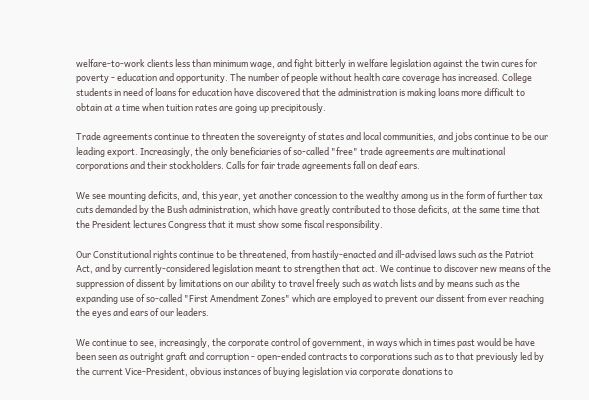welfare-to-work clients less than minimum wage, and fight bitterly in welfare legislation against the twin cures for poverty - education and opportunity. The number of people without health care coverage has increased. College students in need of loans for education have discovered that the administration is making loans more difficult to obtain at a time when tuition rates are going up precipitously.

Trade agreements continue to threaten the sovereignty of states and local communities, and jobs continue to be our leading export. Increasingly, the only beneficiaries of so-called "free" trade agreements are multinational corporations and their stockholders. Calls for fair trade agreements fall on deaf ears.

We see mounting deficits, and, this year, yet another concession to the wealthy among us in the form of further tax cuts demanded by the Bush administration, which have greatly contributed to those deficits, at the same time that the President lectures Congress that it must show some fiscal responsibility.

Our Constitutional rights continue to be threatened, from hastily-enacted and ill-advised laws such as the Patriot Act, and by currently-considered legislation meant to strengthen that act. We continue to discover new means of the suppression of dissent by limitations on our ability to travel freely such as watch lists and by means such as the expanding use of so-called "First Amendment Zones" which are employed to prevent our dissent from ever reaching the eyes and ears of our leaders.

We continue to see, increasingly, the corporate control of government, in ways which in times past would be have been seen as outright graft and corruption - open-ended contracts to corporations such as to that previously led by the current Vice-President, obvious instances of buying legislation via corporate donations to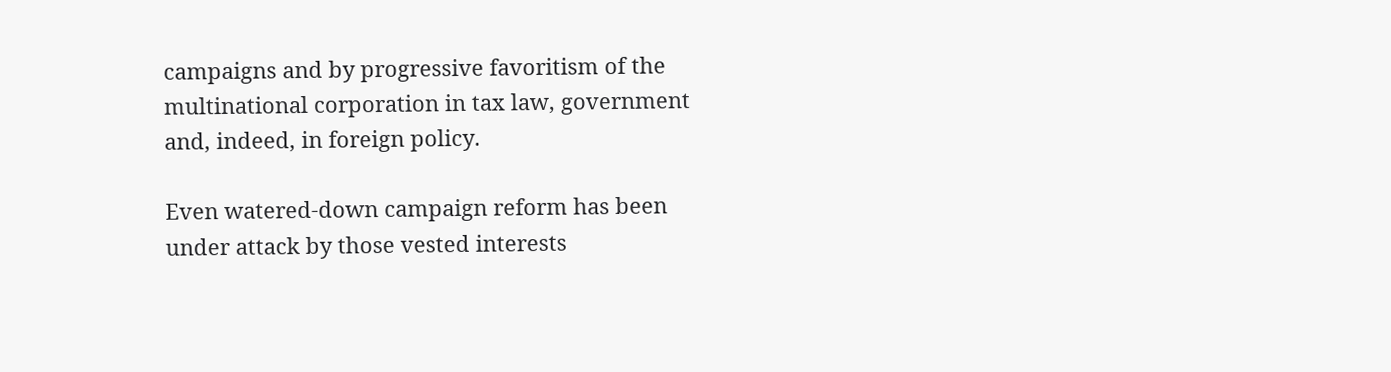campaigns and by progressive favoritism of the multinational corporation in tax law, government and, indeed, in foreign policy.

Even watered-down campaign reform has been under attack by those vested interests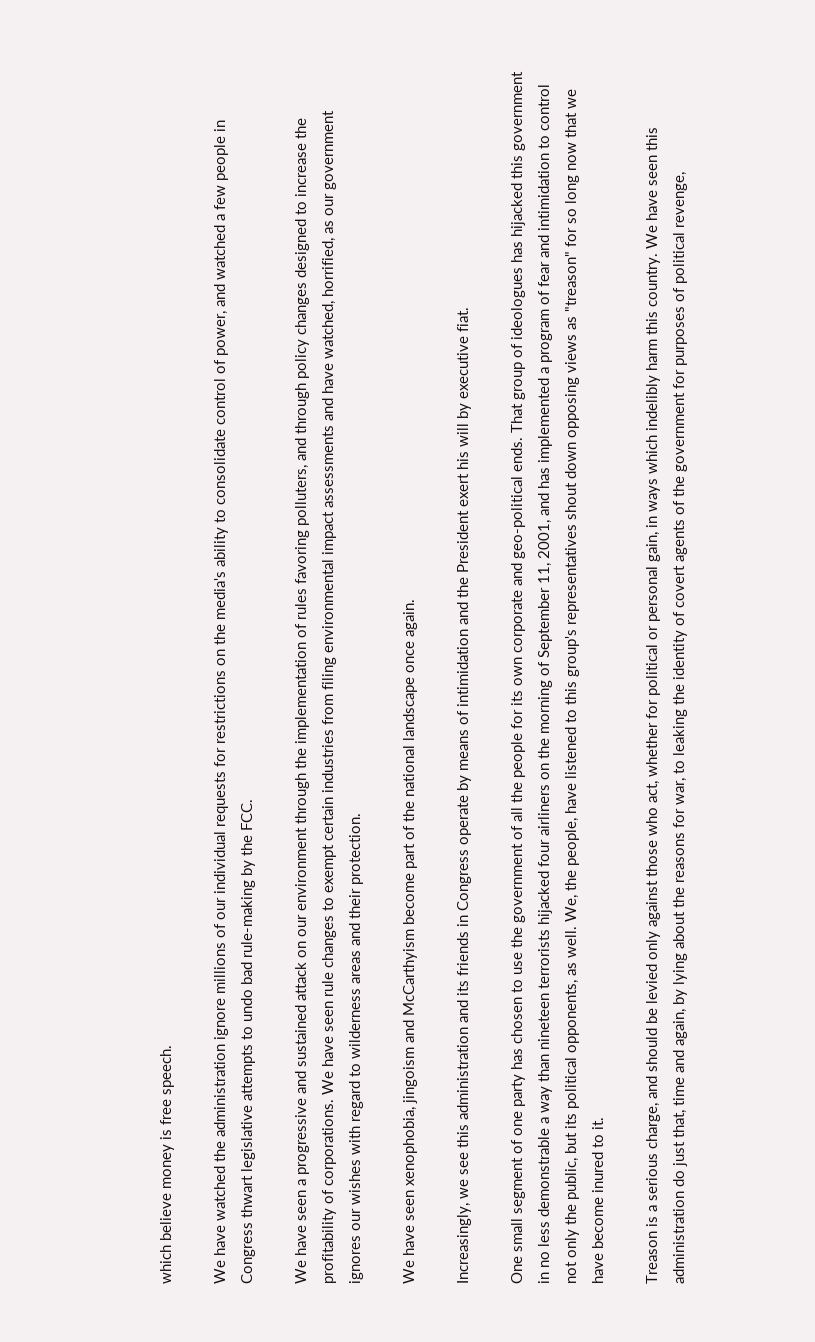which believe money is free speech.

We have watched the administration ignore millions of our individual requests for restrictions on the media's ability to consolidate control of power, and watched a few people in Congress thwart legislative attempts to undo bad rule-making by the FCC.

We have seen a progressive and sustained attack on our environment through the implementation of rules favoring polluters, and through policy changes designed to increase the profitability of corporations. We have seen rule changes to exempt certain industries from filing environmental impact assessments and have watched, horrified, as our government ignores our wishes with regard to wilderness areas and their protection.

We have seen xenophobia, jingoism and McCarthyism become part of the national landscape once again.

Increasingly, we see this administration and its friends in Congress operate by means of intimidation and the President exert his will by executive fiat.

One small segment of one party has chosen to use the government of all the people for its own corporate and geo-political ends. That group of ideologues has hijacked this government in no less demonstrable a way than nineteen terrorists hijacked four airliners on the morning of September 11, 2001, and has implemented a program of fear and intimidation to control not only the public, but its political opponents, as well. We, the people, have listened to this group's representatives shout down opposing views as "treason" for so long now that we have become inured to it.

Treason is a serious charge, and should be levied only against those who act, whether for political or personal gain, in ways which indelibly harm this country. We have seen this administration do just that, time and again, by lying about the reasons for war, to leaking the identity of covert agents of the government for purposes of political revenge,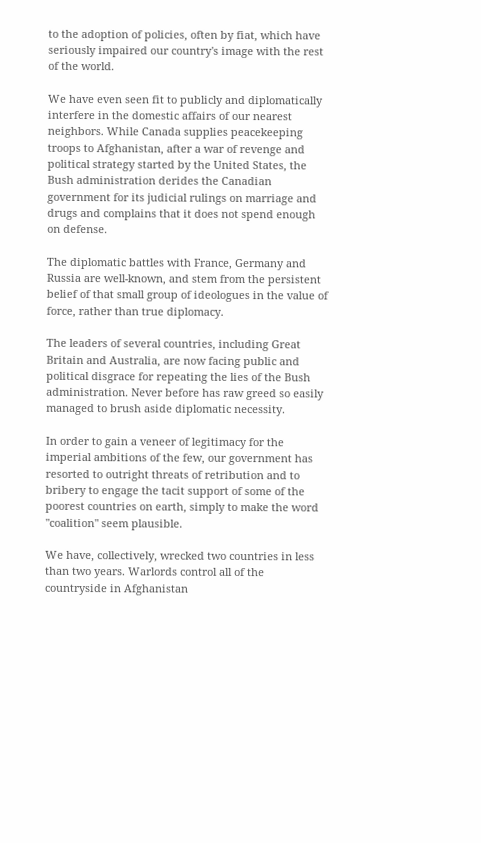to the adoption of policies, often by fiat, which have seriously impaired our country's image with the rest of the world.

We have even seen fit to publicly and diplomatically interfere in the domestic affairs of our nearest neighbors. While Canada supplies peacekeeping troops to Afghanistan, after a war of revenge and political strategy started by the United States, the Bush administration derides the Canadian government for its judicial rulings on marriage and drugs and complains that it does not spend enough on defense.

The diplomatic battles with France, Germany and Russia are well-known, and stem from the persistent belief of that small group of ideologues in the value of force, rather than true diplomacy.

The leaders of several countries, including Great Britain and Australia, are now facing public and political disgrace for repeating the lies of the Bush administration. Never before has raw greed so easily managed to brush aside diplomatic necessity.

In order to gain a veneer of legitimacy for the imperial ambitions of the few, our government has resorted to outright threats of retribution and to bribery to engage the tacit support of some of the poorest countries on earth, simply to make the word "coalition" seem plausible.

We have, collectively, wrecked two countries in less than two years. Warlords control all of the countryside in Afghanistan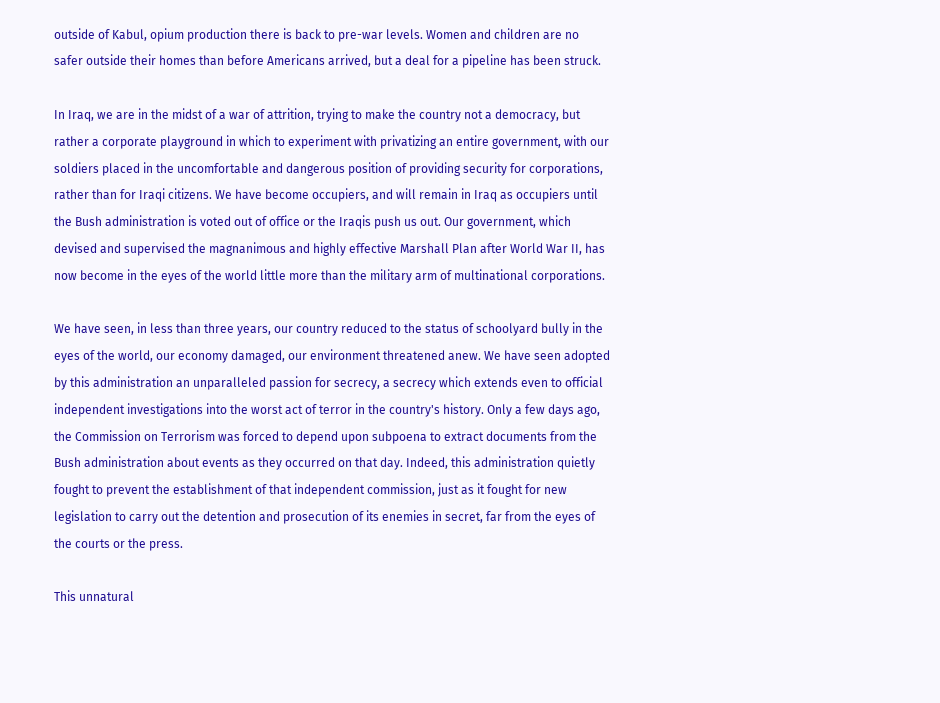outside of Kabul, opium production there is back to pre-war levels. Women and children are no safer outside their homes than before Americans arrived, but a deal for a pipeline has been struck.

In Iraq, we are in the midst of a war of attrition, trying to make the country not a democracy, but rather a corporate playground in which to experiment with privatizing an entire government, with our soldiers placed in the uncomfortable and dangerous position of providing security for corporations, rather than for Iraqi citizens. We have become occupiers, and will remain in Iraq as occupiers until the Bush administration is voted out of office or the Iraqis push us out. Our government, which devised and supervised the magnanimous and highly effective Marshall Plan after World War II, has now become in the eyes of the world little more than the military arm of multinational corporations.

We have seen, in less than three years, our country reduced to the status of schoolyard bully in the eyes of the world, our economy damaged, our environment threatened anew. We have seen adopted by this administration an unparalleled passion for secrecy, a secrecy which extends even to official independent investigations into the worst act of terror in the country's history. Only a few days ago, the Commission on Terrorism was forced to depend upon subpoena to extract documents from the Bush administration about events as they occurred on that day. Indeed, this administration quietly fought to prevent the establishment of that independent commission, just as it fought for new legislation to carry out the detention and prosecution of its enemies in secret, far from the eyes of the courts or the press.

This unnatural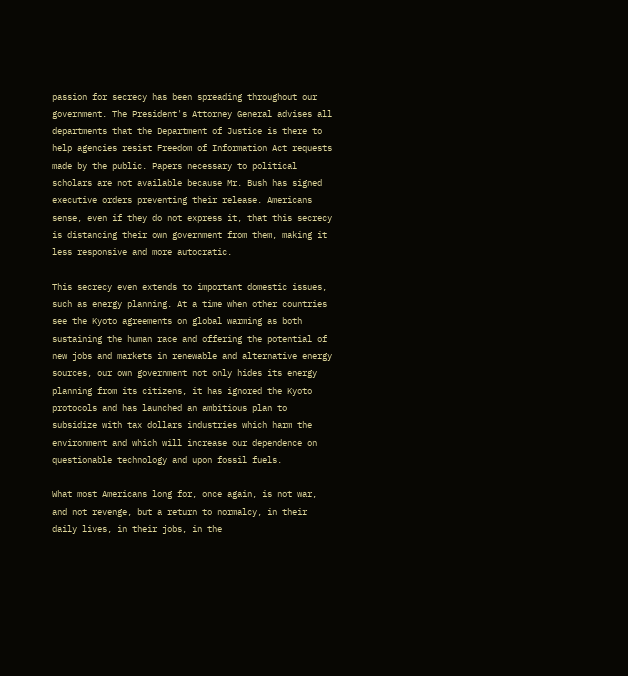passion for secrecy has been spreading throughout our government. The President's Attorney General advises all departments that the Department of Justice is there to help agencies resist Freedom of Information Act requests made by the public. Papers necessary to political scholars are not available because Mr. Bush has signed executive orders preventing their release. Americans sense, even if they do not express it, that this secrecy is distancing their own government from them, making it less responsive and more autocratic.

This secrecy even extends to important domestic issues, such as energy planning. At a time when other countries see the Kyoto agreements on global warming as both sustaining the human race and offering the potential of new jobs and markets in renewable and alternative energy sources, our own government not only hides its energy planning from its citizens, it has ignored the Kyoto protocols and has launched an ambitious plan to subsidize with tax dollars industries which harm the environment and which will increase our dependence on questionable technology and upon fossil fuels.

What most Americans long for, once again, is not war, and not revenge, but a return to normalcy, in their daily lives, in their jobs, in the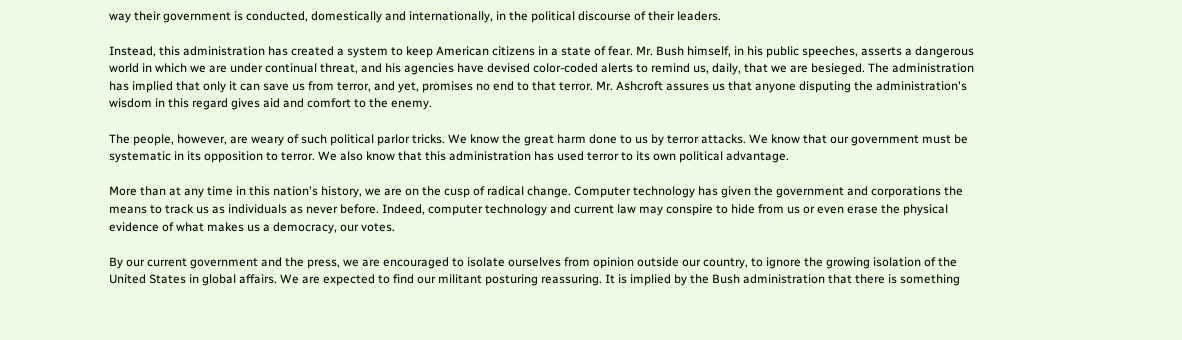way their government is conducted, domestically and internationally, in the political discourse of their leaders.

Instead, this administration has created a system to keep American citizens in a state of fear. Mr. Bush himself, in his public speeches, asserts a dangerous world in which we are under continual threat, and his agencies have devised color-coded alerts to remind us, daily, that we are besieged. The administration has implied that only it can save us from terror, and yet, promises no end to that terror. Mr. Ashcroft assures us that anyone disputing the administration's wisdom in this regard gives aid and comfort to the enemy.

The people, however, are weary of such political parlor tricks. We know the great harm done to us by terror attacks. We know that our government must be systematic in its opposition to terror. We also know that this administration has used terror to its own political advantage.

More than at any time in this nation's history, we are on the cusp of radical change. Computer technology has given the government and corporations the means to track us as individuals as never before. Indeed, computer technology and current law may conspire to hide from us or even erase the physical evidence of what makes us a democracy, our votes.

By our current government and the press, we are encouraged to isolate ourselves from opinion outside our country, to ignore the growing isolation of the United States in global affairs. We are expected to find our militant posturing reassuring. It is implied by the Bush administration that there is something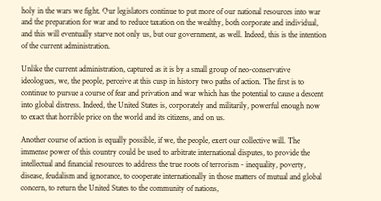holy in the wars we fight. Our legislators continue to put more of our national resources into war and the preparation for war and to reduce taxation on the wealthy, both corporate and individual, and this will eventually starve not only us, but our government, as well. Indeed, this is the intention of the current administration.

Unlike the current administration, captured as it is by a small group of neo-conservative ideologues, we, the people, perceive at this cusp in history two paths of action. The first is to continue to pursue a course of fear and privation and war which has the potential to cause a descent into global distress. Indeed, the United States is, corporately and militarily, powerful enough now to exact that horrible price on the world and its citizens, and on us.

Another course of action is equally possible, if we, the people, exert our collective will. The immense power of this country could be used to arbitrate international disputes, to provide the intellectual and financial resources to address the true roots of terrorism - inequality, poverty, disease, feudalism and ignorance, to cooperate internationally in those matters of mutual and global concern, to return the United States to the community of nations,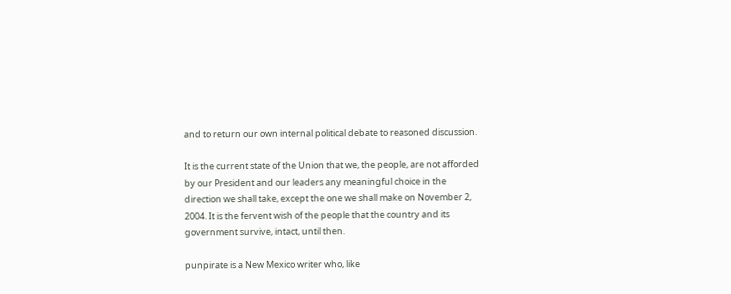and to return our own internal political debate to reasoned discussion.

It is the current state of the Union that we, the people, are not afforded by our President and our leaders any meaningful choice in the direction we shall take, except the one we shall make on November 2, 2004. It is the fervent wish of the people that the country and its government survive, intact, until then.

punpirate is a New Mexico writer who, like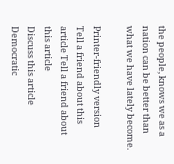the people, knows we as a nation can be better than what we have lately become.

Printer-friendly version
Tell a friend about this article Tell a friend about this article
Discuss this article
Democratic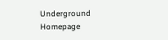Underground Homepage